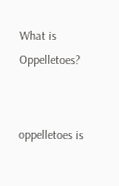What is Oppelletoes?


oppelletoes is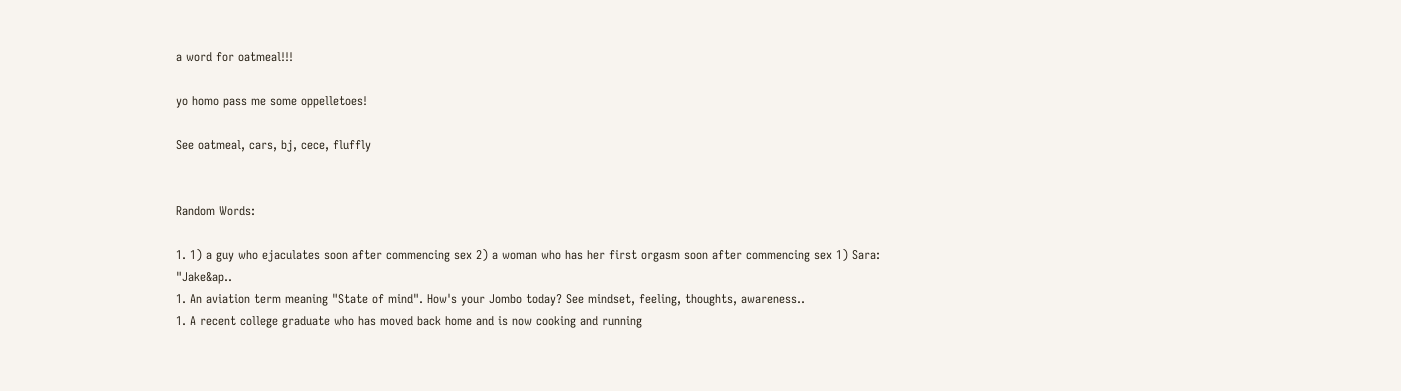a word for oatmeal!!!

yo homo pass me some oppelletoes!

See oatmeal, cars, bj, cece, fluffly


Random Words:

1. 1) a guy who ejaculates soon after commencing sex 2) a woman who has her first orgasm soon after commencing sex 1) Sara: "Jake&ap..
1. An aviation term meaning "State of mind". How's your Jombo today? See mindset, feeling, thoughts, awareness..
1. A recent college graduate who has moved back home and is now cooking and running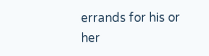errands for his or her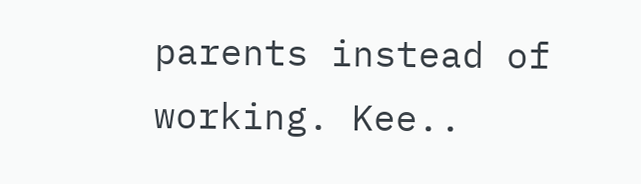parents instead of working. Kee..